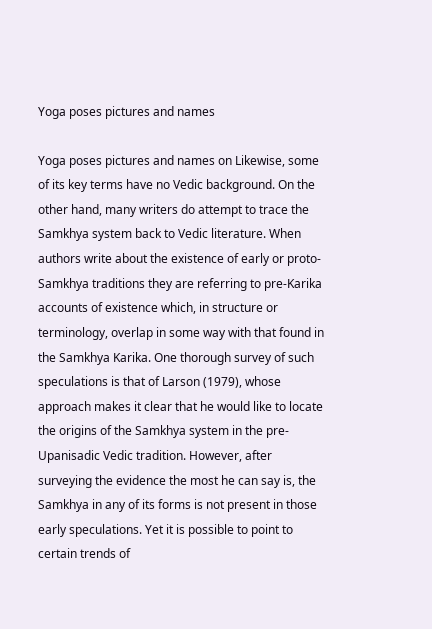Yoga poses pictures and names

Yoga poses pictures and names on Likewise, some of its key terms have no Vedic background. On the other hand, many writers do attempt to trace the Samkhya system back to Vedic literature. When authors write about the existence of early or proto-Samkhya traditions they are referring to pre-Karika accounts of existence which, in structure or terminology, overlap in some way with that found in the Samkhya Karika. One thorough survey of such speculations is that of Larson (1979), whose approach makes it clear that he would like to locate the origins of the Samkhya system in the pre-Upanisadic Vedic tradition. However, after surveying the evidence the most he can say is, the Samkhya in any of its forms is not present in those early speculations. Yet it is possible to point to certain trends of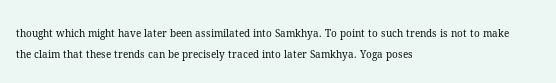thought which might have later been assimilated into Samkhya. To point to such trends is not to make the claim that these trends can be precisely traced into later Samkhya. Yoga poses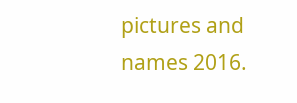pictures and names 2016.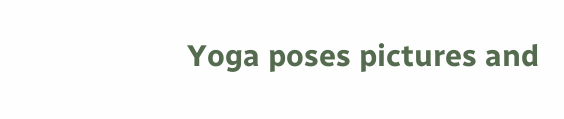Yoga poses pictures and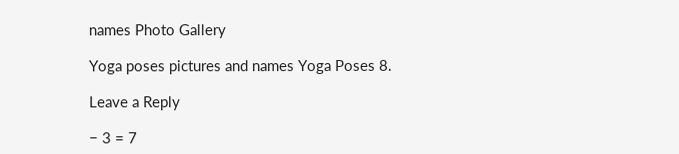names Photo Gallery

Yoga poses pictures and names Yoga Poses 8.

Leave a Reply

− 3 = 7